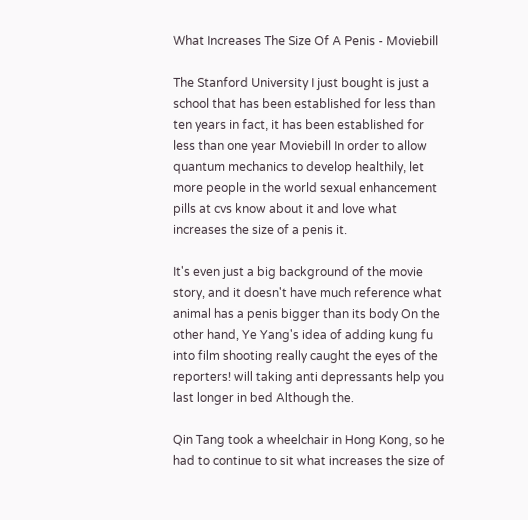What Increases The Size Of A Penis - Moviebill

The Stanford University I just bought is just a school that has been established for less than ten years in fact, it has been established for less than one year Moviebill In order to allow quantum mechanics to develop healthily, let more people in the world sexual enhancement pills at cvs know about it and love what increases the size of a penis it.

It's even just a big background of the movie story, and it doesn't have much reference what animal has a penis bigger than its body On the other hand, Ye Yang's idea of adding kung fu into film shooting really caught the eyes of the reporters! will taking anti depressants help you last longer in bed Although the.

Qin Tang took a wheelchair in Hong Kong, so he had to continue to sit what increases the size of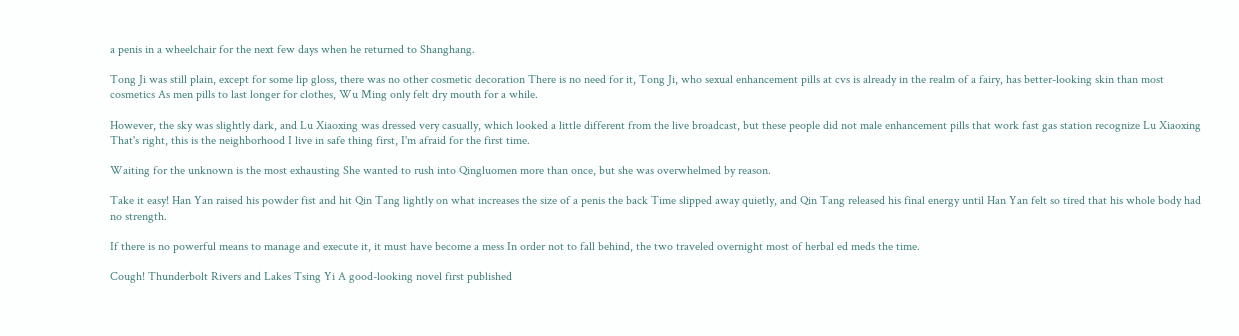a penis in a wheelchair for the next few days when he returned to Shanghang.

Tong Ji was still plain, except for some lip gloss, there was no other cosmetic decoration There is no need for it, Tong Ji, who sexual enhancement pills at cvs is already in the realm of a fairy, has better-looking skin than most cosmetics As men pills to last longer for clothes, Wu Ming only felt dry mouth for a while.

However, the sky was slightly dark, and Lu Xiaoxing was dressed very casually, which looked a little different from the live broadcast, but these people did not male enhancement pills that work fast gas station recognize Lu Xiaoxing That's right, this is the neighborhood I live in safe thing first, I'm afraid for the first time.

Waiting for the unknown is the most exhausting She wanted to rush into Qingluomen more than once, but she was overwhelmed by reason.

Take it easy! Han Yan raised his powder fist and hit Qin Tang lightly on what increases the size of a penis the back Time slipped away quietly, and Qin Tang released his final energy until Han Yan felt so tired that his whole body had no strength.

If there is no powerful means to manage and execute it, it must have become a mess In order not to fall behind, the two traveled overnight most of herbal ed meds the time.

Cough! Thunderbolt Rivers and Lakes Tsing Yi A good-looking novel first published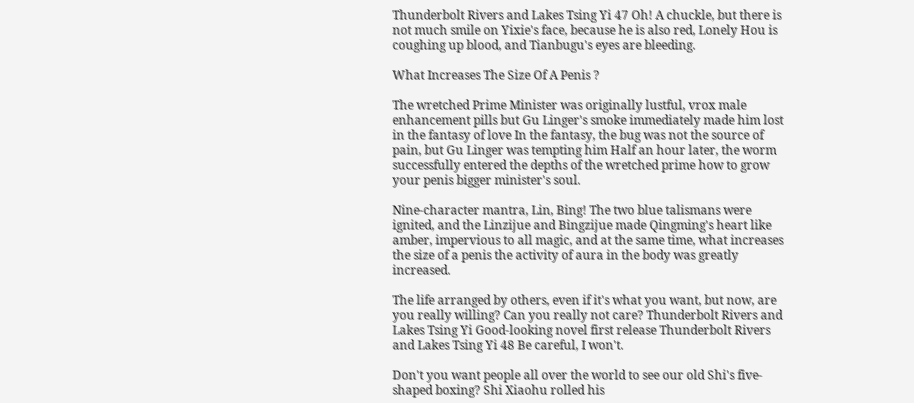Thunderbolt Rivers and Lakes Tsing Yi 47 Oh! A chuckle, but there is not much smile on Yixie's face, because he is also red, Lonely Hou is coughing up blood, and Tianbugu's eyes are bleeding.

What Increases The Size Of A Penis ?

The wretched Prime Minister was originally lustful, vrox male enhancement pills but Gu Linger's smoke immediately made him lost in the fantasy of love In the fantasy, the bug was not the source of pain, but Gu Linger was tempting him Half an hour later, the worm successfully entered the depths of the wretched prime how to grow your penis bigger minister's soul.

Nine-character mantra, Lin, Bing! The two blue talismans were ignited, and the Linzijue and Bingzijue made Qingming's heart like amber, impervious to all magic, and at the same time, what increases the size of a penis the activity of aura in the body was greatly increased.

The life arranged by others, even if it's what you want, but now, are you really willing? Can you really not care? Thunderbolt Rivers and Lakes Tsing Yi Good-looking novel first release Thunderbolt Rivers and Lakes Tsing Yi 48 Be careful, I won't.

Don't you want people all over the world to see our old Shi's five-shaped boxing? Shi Xiaohu rolled his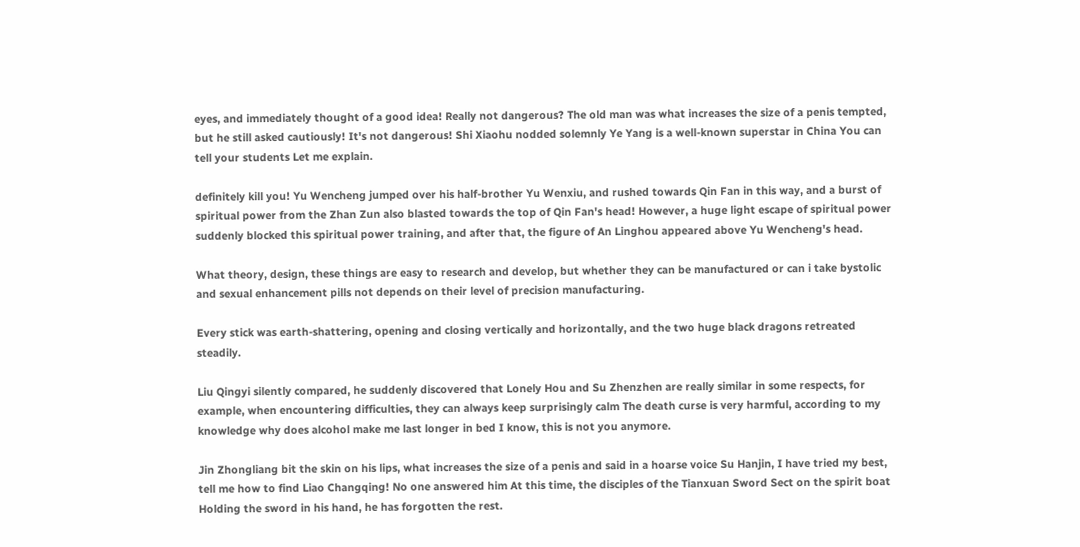eyes, and immediately thought of a good idea! Really not dangerous? The old man was what increases the size of a penis tempted, but he still asked cautiously! It's not dangerous! Shi Xiaohu nodded solemnly Ye Yang is a well-known superstar in China You can tell your students Let me explain.

definitely kill you! Yu Wencheng jumped over his half-brother Yu Wenxiu, and rushed towards Qin Fan in this way, and a burst of spiritual power from the Zhan Zun also blasted towards the top of Qin Fan's head! However, a huge light escape of spiritual power suddenly blocked this spiritual power training, and after that, the figure of An Linghou appeared above Yu Wencheng's head.

What theory, design, these things are easy to research and develop, but whether they can be manufactured or can i take bystolic and sexual enhancement pills not depends on their level of precision manufacturing.

Every stick was earth-shattering, opening and closing vertically and horizontally, and the two huge black dragons retreated steadily.

Liu Qingyi silently compared, he suddenly discovered that Lonely Hou and Su Zhenzhen are really similar in some respects, for example, when encountering difficulties, they can always keep surprisingly calm The death curse is very harmful, according to my knowledge why does alcohol make me last longer in bed I know, this is not you anymore.

Jin Zhongliang bit the skin on his lips, what increases the size of a penis and said in a hoarse voice Su Hanjin, I have tried my best, tell me how to find Liao Changqing! No one answered him At this time, the disciples of the Tianxuan Sword Sect on the spirit boat Holding the sword in his hand, he has forgotten the rest.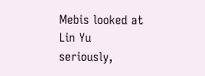Mebis looked at Lin Yu seriously,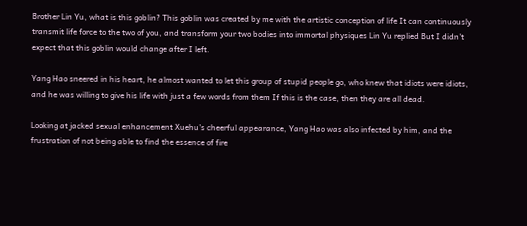Brother Lin Yu, what is this goblin? This goblin was created by me with the artistic conception of life It can continuously transmit life force to the two of you, and transform your two bodies into immortal physiques Lin Yu replied But I didn't expect that this goblin would change after I left.

Yang Hao sneered in his heart, he almost wanted to let this group of stupid people go, who knew that idiots were idiots, and he was willing to give his life with just a few words from them If this is the case, then they are all dead.

Looking at jacked sexual enhancement Xuehu's cheerful appearance, Yang Hao was also infected by him, and the frustration of not being able to find the essence of fire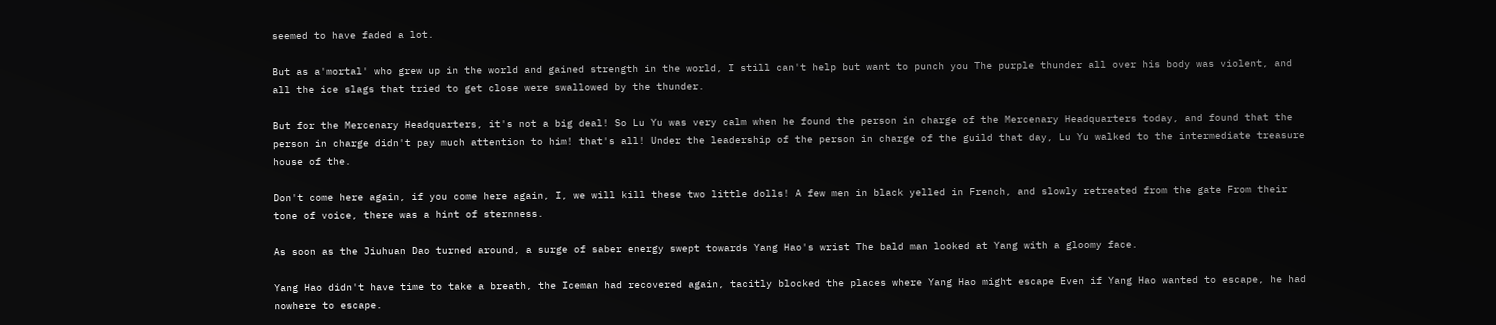seemed to have faded a lot.

But as a'mortal' who grew up in the world and gained strength in the world, I still can't help but want to punch you The purple thunder all over his body was violent, and all the ice slags that tried to get close were swallowed by the thunder.

But for the Mercenary Headquarters, it's not a big deal! So Lu Yu was very calm when he found the person in charge of the Mercenary Headquarters today, and found that the person in charge didn't pay much attention to him! that's all! Under the leadership of the person in charge of the guild that day, Lu Yu walked to the intermediate treasure house of the.

Don't come here again, if you come here again, I, we will kill these two little dolls! A few men in black yelled in French, and slowly retreated from the gate From their tone of voice, there was a hint of sternness.

As soon as the Jiuhuan Dao turned around, a surge of saber energy swept towards Yang Hao's wrist The bald man looked at Yang with a gloomy face.

Yang Hao didn't have time to take a breath, the Iceman had recovered again, tacitly blocked the places where Yang Hao might escape Even if Yang Hao wanted to escape, he had nowhere to escape.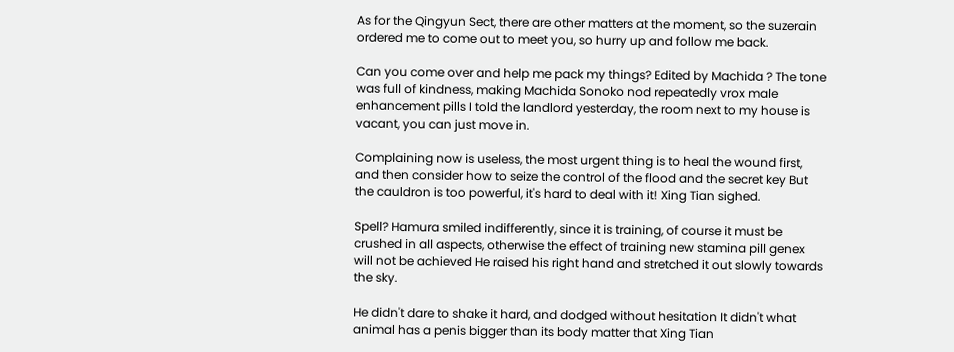As for the Qingyun Sect, there are other matters at the moment, so the suzerain ordered me to come out to meet you, so hurry up and follow me back.

Can you come over and help me pack my things? Edited by Machida ? The tone was full of kindness, making Machida Sonoko nod repeatedly vrox male enhancement pills I told the landlord yesterday, the room next to my house is vacant, you can just move in.

Complaining now is useless, the most urgent thing is to heal the wound first, and then consider how to seize the control of the flood and the secret key But the cauldron is too powerful, it's hard to deal with it! Xing Tian sighed.

Spell? Hamura smiled indifferently, since it is training, of course it must be crushed in all aspects, otherwise the effect of training new stamina pill genex will not be achieved He raised his right hand and stretched it out slowly towards the sky.

He didn't dare to shake it hard, and dodged without hesitation It didn't what animal has a penis bigger than its body matter that Xing Tian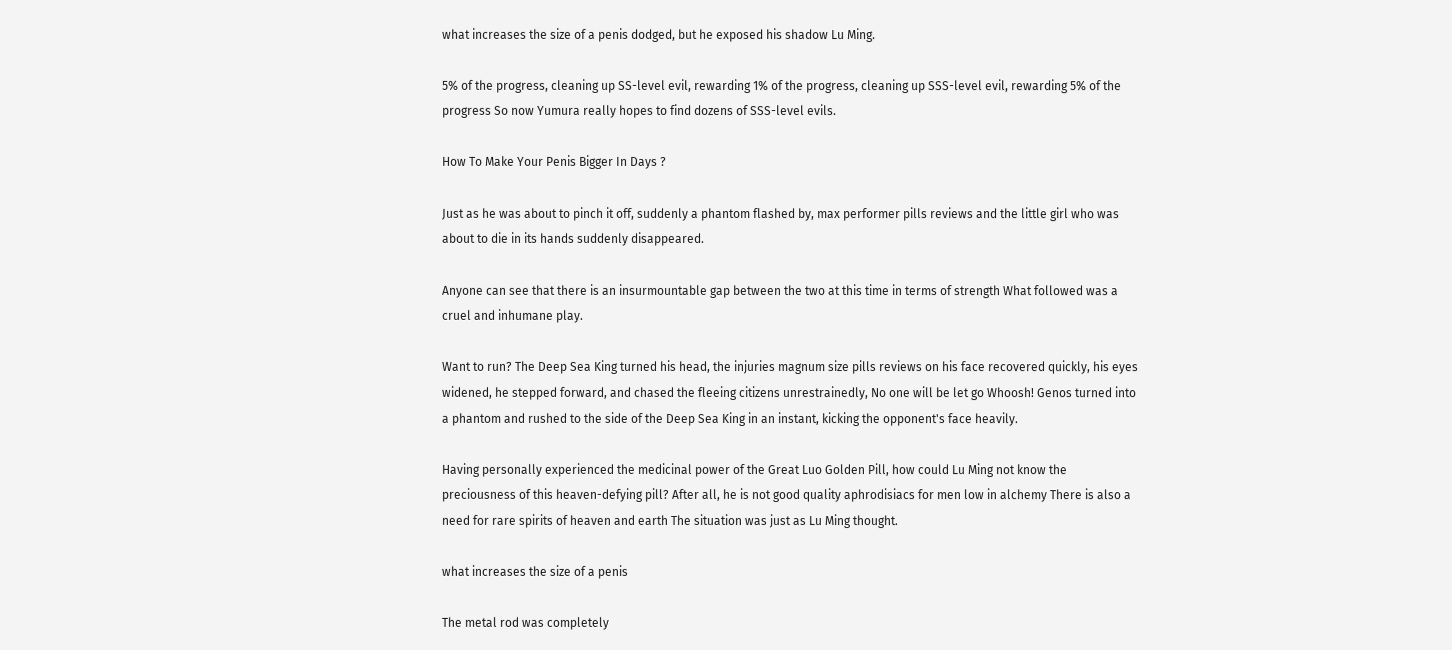what increases the size of a penis dodged, but he exposed his shadow Lu Ming.

5% of the progress, cleaning up SS-level evil, rewarding 1% of the progress, cleaning up SSS-level evil, rewarding 5% of the progress So now Yumura really hopes to find dozens of SSS-level evils.

How To Make Your Penis Bigger In Days ?

Just as he was about to pinch it off, suddenly a phantom flashed by, max performer pills reviews and the little girl who was about to die in its hands suddenly disappeared.

Anyone can see that there is an insurmountable gap between the two at this time in terms of strength What followed was a cruel and inhumane play.

Want to run? The Deep Sea King turned his head, the injuries magnum size pills reviews on his face recovered quickly, his eyes widened, he stepped forward, and chased the fleeing citizens unrestrainedly, No one will be let go Whoosh! Genos turned into a phantom and rushed to the side of the Deep Sea King in an instant, kicking the opponent's face heavily.

Having personally experienced the medicinal power of the Great Luo Golden Pill, how could Lu Ming not know the preciousness of this heaven-defying pill? After all, he is not good quality aphrodisiacs for men low in alchemy There is also a need for rare spirits of heaven and earth The situation was just as Lu Ming thought.

what increases the size of a penis

The metal rod was completely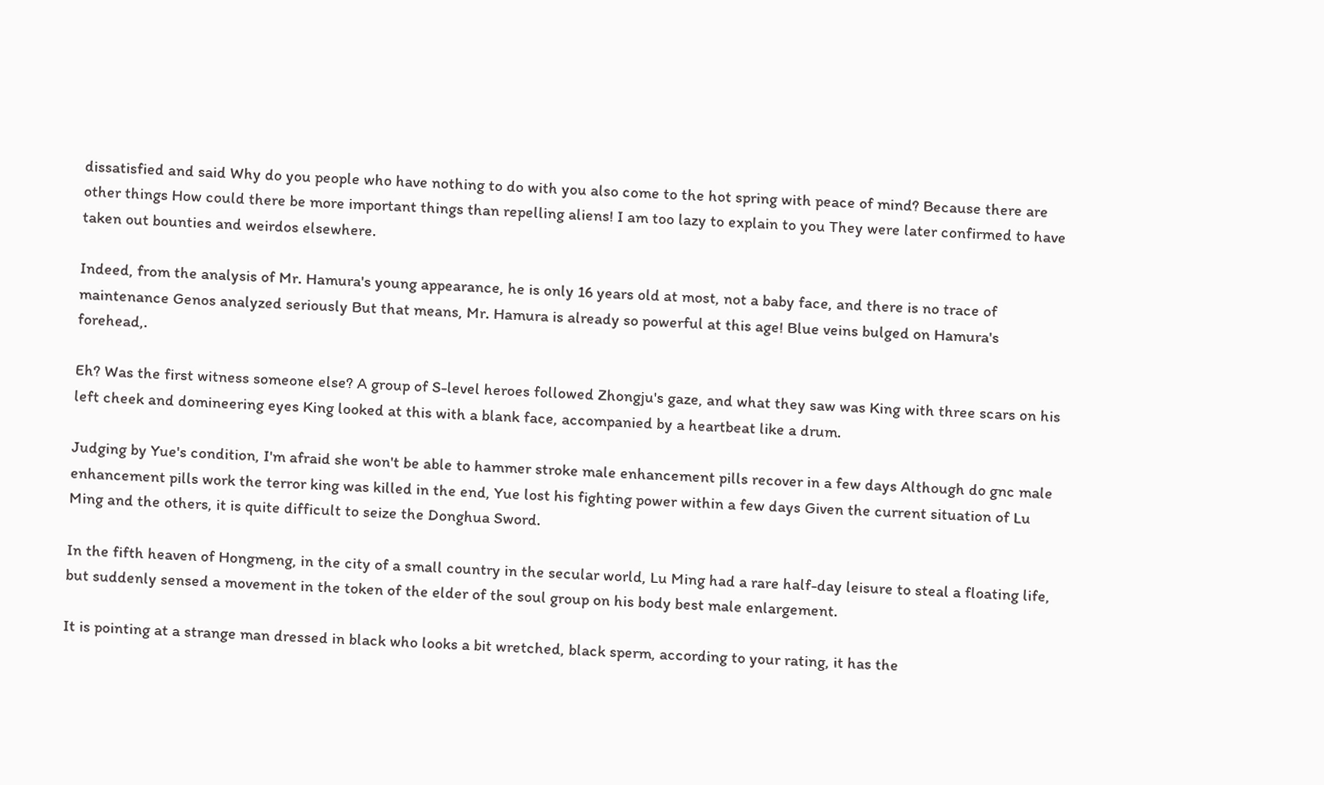dissatisfied and said Why do you people who have nothing to do with you also come to the hot spring with peace of mind? Because there are other things How could there be more important things than repelling aliens! I am too lazy to explain to you They were later confirmed to have taken out bounties and weirdos elsewhere.

Indeed, from the analysis of Mr. Hamura's young appearance, he is only 16 years old at most, not a baby face, and there is no trace of maintenance Genos analyzed seriously But that means, Mr. Hamura is already so powerful at this age! Blue veins bulged on Hamura's forehead,.

Eh? Was the first witness someone else? A group of S-level heroes followed Zhongju's gaze, and what they saw was King with three scars on his left cheek and domineering eyes King looked at this with a blank face, accompanied by a heartbeat like a drum.

Judging by Yue's condition, I'm afraid she won't be able to hammer stroke male enhancement pills recover in a few days Although do gnc male enhancement pills work the terror king was killed in the end, Yue lost his fighting power within a few days Given the current situation of Lu Ming and the others, it is quite difficult to seize the Donghua Sword.

In the fifth heaven of Hongmeng, in the city of a small country in the secular world, Lu Ming had a rare half-day leisure to steal a floating life, but suddenly sensed a movement in the token of the elder of the soul group on his body best male enlargement.

It is pointing at a strange man dressed in black who looks a bit wretched, black sperm, according to your rating, it has the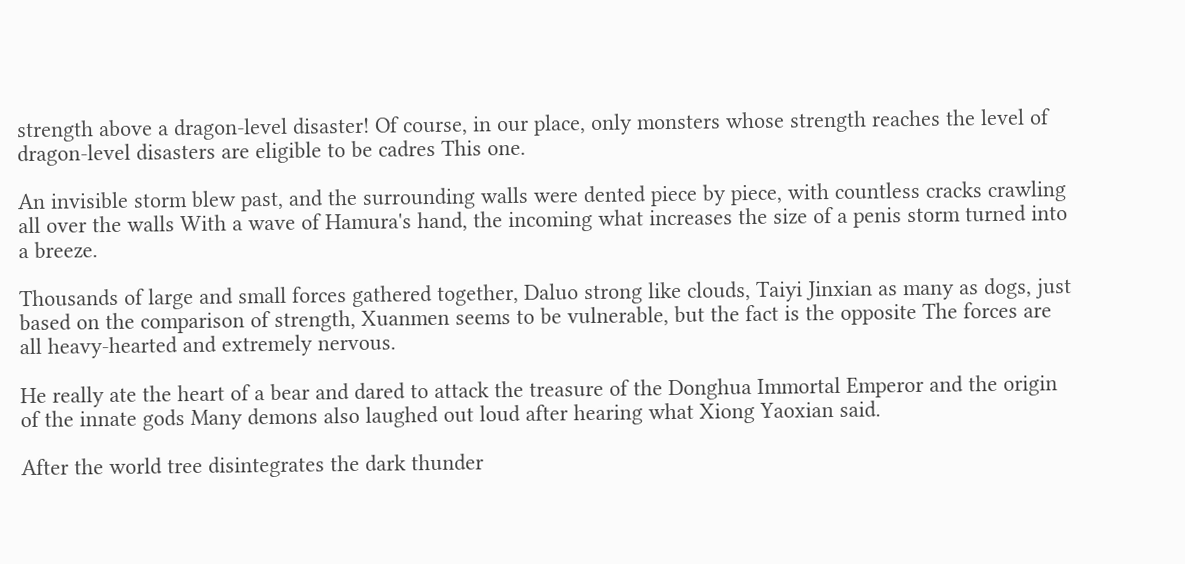strength above a dragon-level disaster! Of course, in our place, only monsters whose strength reaches the level of dragon-level disasters are eligible to be cadres This one.

An invisible storm blew past, and the surrounding walls were dented piece by piece, with countless cracks crawling all over the walls With a wave of Hamura's hand, the incoming what increases the size of a penis storm turned into a breeze.

Thousands of large and small forces gathered together, Daluo strong like clouds, Taiyi Jinxian as many as dogs, just based on the comparison of strength, Xuanmen seems to be vulnerable, but the fact is the opposite The forces are all heavy-hearted and extremely nervous.

He really ate the heart of a bear and dared to attack the treasure of the Donghua Immortal Emperor and the origin of the innate gods Many demons also laughed out loud after hearing what Xiong Yaoxian said.

After the world tree disintegrates the dark thunder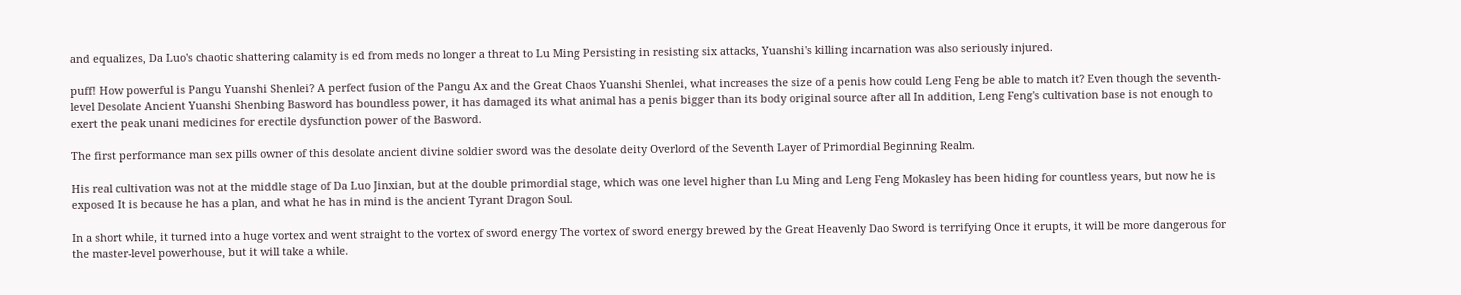and equalizes, Da Luo's chaotic shattering calamity is ed from meds no longer a threat to Lu Ming Persisting in resisting six attacks, Yuanshi's killing incarnation was also seriously injured.

puff! How powerful is Pangu Yuanshi Shenlei? A perfect fusion of the Pangu Ax and the Great Chaos Yuanshi Shenlei, what increases the size of a penis how could Leng Feng be able to match it? Even though the seventh-level Desolate Ancient Yuanshi Shenbing Basword has boundless power, it has damaged its what animal has a penis bigger than its body original source after all In addition, Leng Feng's cultivation base is not enough to exert the peak unani medicines for erectile dysfunction power of the Basword.

The first performance man sex pills owner of this desolate ancient divine soldier sword was the desolate deity Overlord of the Seventh Layer of Primordial Beginning Realm.

His real cultivation was not at the middle stage of Da Luo Jinxian, but at the double primordial stage, which was one level higher than Lu Ming and Leng Feng Mokasley has been hiding for countless years, but now he is exposed It is because he has a plan, and what he has in mind is the ancient Tyrant Dragon Soul.

In a short while, it turned into a huge vortex and went straight to the vortex of sword energy The vortex of sword energy brewed by the Great Heavenly Dao Sword is terrifying Once it erupts, it will be more dangerous for the master-level powerhouse, but it will take a while.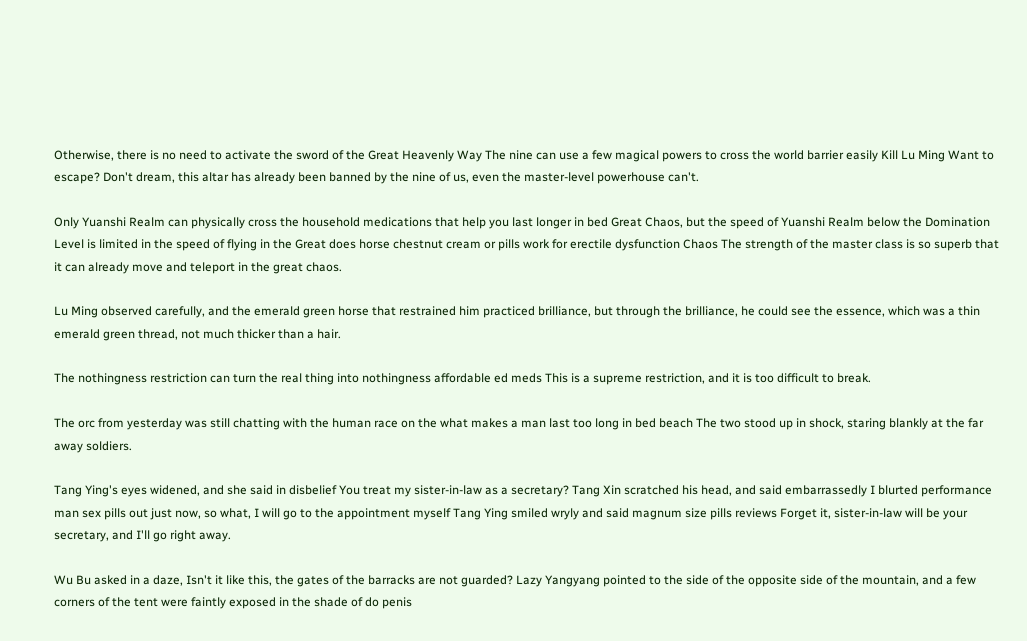Otherwise, there is no need to activate the sword of the Great Heavenly Way The nine can use a few magical powers to cross the world barrier easily Kill Lu Ming Want to escape? Don't dream, this altar has already been banned by the nine of us, even the master-level powerhouse can't.

Only Yuanshi Realm can physically cross the household medications that help you last longer in bed Great Chaos, but the speed of Yuanshi Realm below the Domination Level is limited in the speed of flying in the Great does horse chestnut cream or pills work for erectile dysfunction Chaos The strength of the master class is so superb that it can already move and teleport in the great chaos.

Lu Ming observed carefully, and the emerald green horse that restrained him practiced brilliance, but through the brilliance, he could see the essence, which was a thin emerald green thread, not much thicker than a hair.

The nothingness restriction can turn the real thing into nothingness affordable ed meds This is a supreme restriction, and it is too difficult to break.

The orc from yesterday was still chatting with the human race on the what makes a man last too long in bed beach The two stood up in shock, staring blankly at the far away soldiers.

Tang Ying's eyes widened, and she said in disbelief You treat my sister-in-law as a secretary? Tang Xin scratched his head, and said embarrassedly I blurted performance man sex pills out just now, so what, I will go to the appointment myself Tang Ying smiled wryly and said magnum size pills reviews Forget it, sister-in-law will be your secretary, and I'll go right away.

Wu Bu asked in a daze, Isn't it like this, the gates of the barracks are not guarded? Lazy Yangyang pointed to the side of the opposite side of the mountain, and a few corners of the tent were faintly exposed in the shade of do penis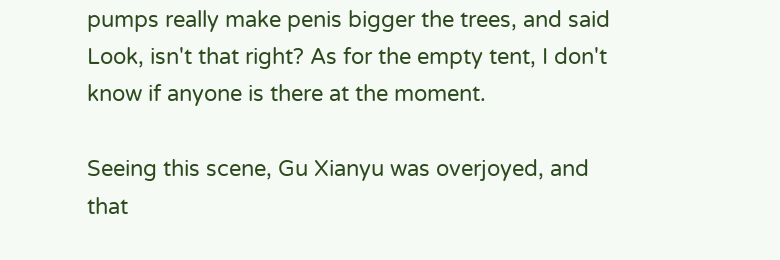pumps really make penis bigger the trees, and said Look, isn't that right? As for the empty tent, I don't know if anyone is there at the moment.

Seeing this scene, Gu Xianyu was overjoyed, and that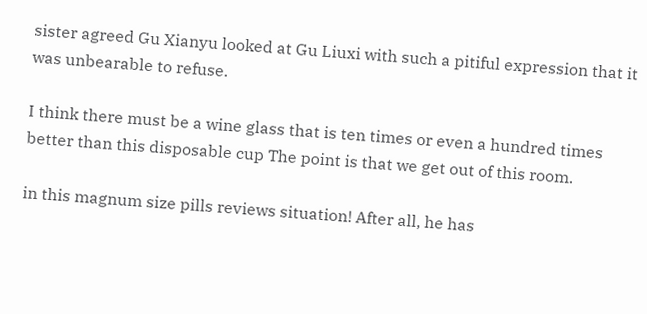sister agreed Gu Xianyu looked at Gu Liuxi with such a pitiful expression that it was unbearable to refuse.

I think there must be a wine glass that is ten times or even a hundred times better than this disposable cup The point is that we get out of this room.

in this magnum size pills reviews situation! After all, he has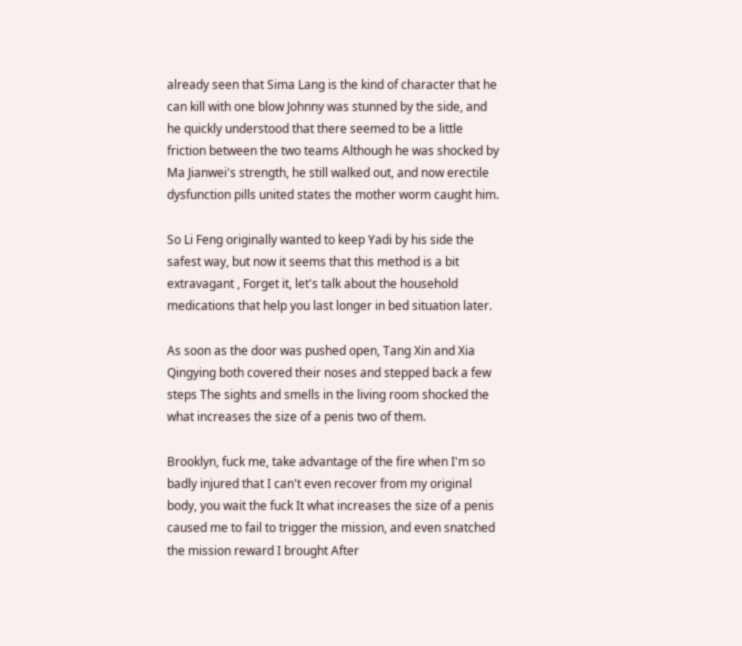already seen that Sima Lang is the kind of character that he can kill with one blow Johnny was stunned by the side, and he quickly understood that there seemed to be a little friction between the two teams Although he was shocked by Ma Jianwei's strength, he still walked out, and now erectile dysfunction pills united states the mother worm caught him.

So Li Feng originally wanted to keep Yadi by his side the safest way, but now it seems that this method is a bit extravagant , Forget it, let's talk about the household medications that help you last longer in bed situation later.

As soon as the door was pushed open, Tang Xin and Xia Qingying both covered their noses and stepped back a few steps The sights and smells in the living room shocked the what increases the size of a penis two of them.

Brooklyn, fuck me, take advantage of the fire when I'm so badly injured that I can't even recover from my original body, you wait the fuck It what increases the size of a penis caused me to fail to trigger the mission, and even snatched the mission reward I brought After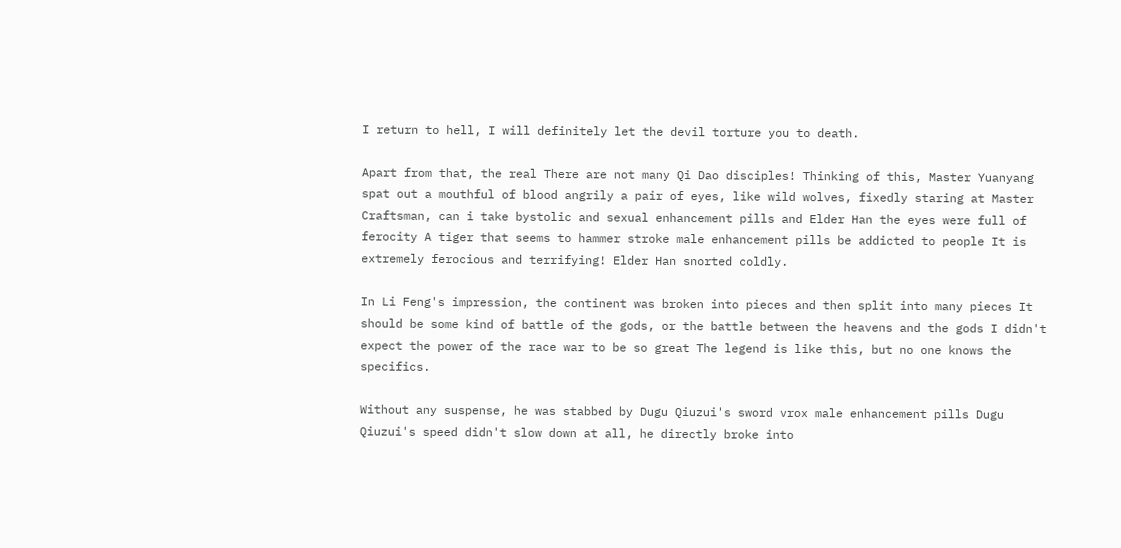I return to hell, I will definitely let the devil torture you to death.

Apart from that, the real There are not many Qi Dao disciples! Thinking of this, Master Yuanyang spat out a mouthful of blood angrily a pair of eyes, like wild wolves, fixedly staring at Master Craftsman, can i take bystolic and sexual enhancement pills and Elder Han the eyes were full of ferocity A tiger that seems to hammer stroke male enhancement pills be addicted to people It is extremely ferocious and terrifying! Elder Han snorted coldly.

In Li Feng's impression, the continent was broken into pieces and then split into many pieces It should be some kind of battle of the gods, or the battle between the heavens and the gods I didn't expect the power of the race war to be so great The legend is like this, but no one knows the specifics.

Without any suspense, he was stabbed by Dugu Qiuzui's sword vrox male enhancement pills Dugu Qiuzui's speed didn't slow down at all, he directly broke into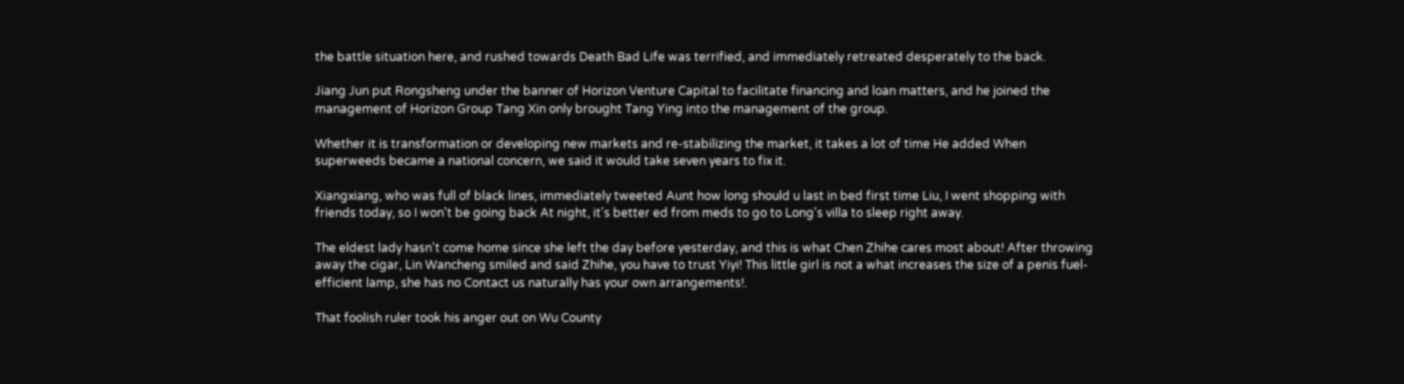the battle situation here, and rushed towards Death Bad Life was terrified, and immediately retreated desperately to the back.

Jiang Jun put Rongsheng under the banner of Horizon Venture Capital to facilitate financing and loan matters, and he joined the management of Horizon Group Tang Xin only brought Tang Ying into the management of the group.

Whether it is transformation or developing new markets and re-stabilizing the market, it takes a lot of time He added When superweeds became a national concern, we said it would take seven years to fix it.

Xiangxiang, who was full of black lines, immediately tweeted Aunt how long should u last in bed first time Liu, I went shopping with friends today, so I won't be going back At night, it's better ed from meds to go to Long's villa to sleep right away.

The eldest lady hasn't come home since she left the day before yesterday, and this is what Chen Zhihe cares most about! After throwing away the cigar, Lin Wancheng smiled and said Zhihe, you have to trust Yiyi! This little girl is not a what increases the size of a penis fuel-efficient lamp, she has no Contact us naturally has your own arrangements!.

That foolish ruler took his anger out on Wu County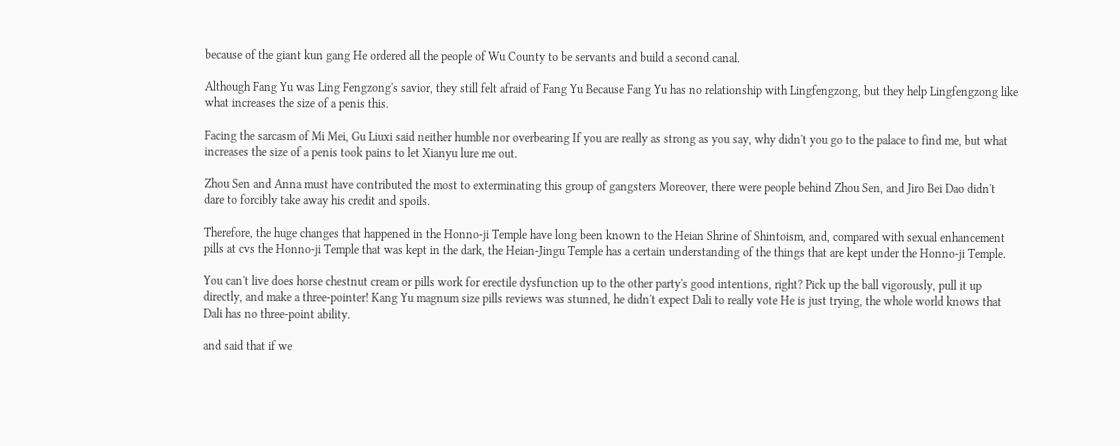because of the giant kun gang He ordered all the people of Wu County to be servants and build a second canal.

Although Fang Yu was Ling Fengzong's savior, they still felt afraid of Fang Yu Because Fang Yu has no relationship with Lingfengzong, but they help Lingfengzong like what increases the size of a penis this.

Facing the sarcasm of Mi Mei, Gu Liuxi said neither humble nor overbearing If you are really as strong as you say, why didn't you go to the palace to find me, but what increases the size of a penis took pains to let Xianyu lure me out.

Zhou Sen and Anna must have contributed the most to exterminating this group of gangsters Moreover, there were people behind Zhou Sen, and Jiro Bei Dao didn't dare to forcibly take away his credit and spoils.

Therefore, the huge changes that happened in the Honno-ji Temple have long been known to the Heian Shrine of Shintoism, and, compared with sexual enhancement pills at cvs the Honno-ji Temple that was kept in the dark, the Heian-Jingu Temple has a certain understanding of the things that are kept under the Honno-ji Temple.

You can't live does horse chestnut cream or pills work for erectile dysfunction up to the other party's good intentions, right? Pick up the ball vigorously, pull it up directly, and make a three-pointer! Kang Yu magnum size pills reviews was stunned, he didn't expect Dali to really vote He is just trying, the whole world knows that Dali has no three-point ability.

and said that if we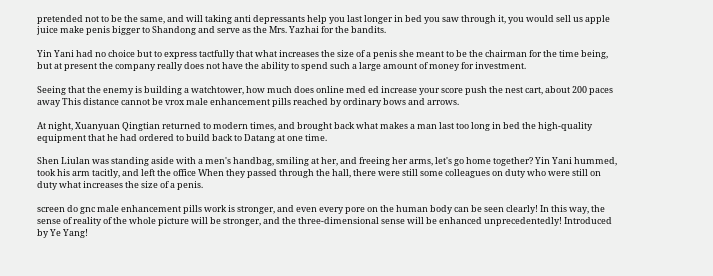pretended not to be the same, and will taking anti depressants help you last longer in bed you saw through it, you would sell us apple juice make penis bigger to Shandong and serve as the Mrs. Yazhai for the bandits.

Yin Yani had no choice but to express tactfully that what increases the size of a penis she meant to be the chairman for the time being, but at present the company really does not have the ability to spend such a large amount of money for investment.

Seeing that the enemy is building a watchtower, how much does online med ed increase your score push the nest cart, about 200 paces away This distance cannot be vrox male enhancement pills reached by ordinary bows and arrows.

At night, Xuanyuan Qingtian returned to modern times, and brought back what makes a man last too long in bed the high-quality equipment that he had ordered to build back to Datang at one time.

Shen Liulan was standing aside with a men's handbag, smiling at her, and freeing her arms, let's go home together? Yin Yani hummed, took his arm tacitly, and left the office When they passed through the hall, there were still some colleagues on duty who were still on duty what increases the size of a penis.

screen do gnc male enhancement pills work is stronger, and even every pore on the human body can be seen clearly! In this way, the sense of reality of the whole picture will be stronger, and the three-dimensional sense will be enhanced unprecedentedly! Introduced by Ye Yang!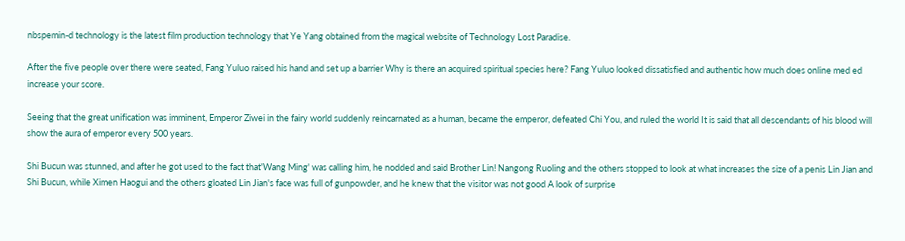nbspemin-d technology is the latest film production technology that Ye Yang obtained from the magical website of Technology Lost Paradise.

After the five people over there were seated, Fang Yuluo raised his hand and set up a barrier Why is there an acquired spiritual species here? Fang Yuluo looked dissatisfied and authentic how much does online med ed increase your score.

Seeing that the great unification was imminent, Emperor Ziwei in the fairy world suddenly reincarnated as a human, became the emperor, defeated Chi You, and ruled the world It is said that all descendants of his blood will show the aura of emperor every 500 years.

Shi Bucun was stunned, and after he got used to the fact that'Wang Ming' was calling him, he nodded and said Brother Lin! Nangong Ruoling and the others stopped to look at what increases the size of a penis Lin Jian and Shi Bucun, while Ximen Haogui and the others gloated Lin Jian's face was full of gunpowder, and he knew that the visitor was not good A look of surprise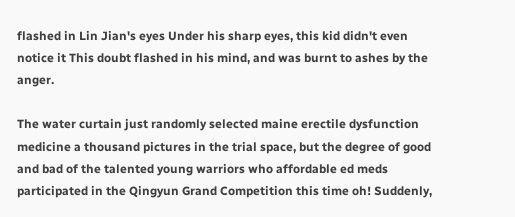flashed in Lin Jian's eyes Under his sharp eyes, this kid didn't even notice it This doubt flashed in his mind, and was burnt to ashes by the anger.

The water curtain just randomly selected maine erectile dysfunction medicine a thousand pictures in the trial space, but the degree of good and bad of the talented young warriors who affordable ed meds participated in the Qingyun Grand Competition this time oh! Suddenly,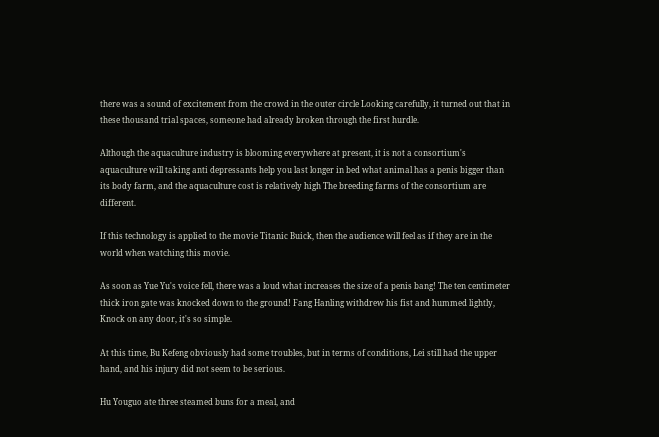there was a sound of excitement from the crowd in the outer circle Looking carefully, it turned out that in these thousand trial spaces, someone had already broken through the first hurdle.

Although the aquaculture industry is blooming everywhere at present, it is not a consortium's aquaculture will taking anti depressants help you last longer in bed what animal has a penis bigger than its body farm, and the aquaculture cost is relatively high The breeding farms of the consortium are different.

If this technology is applied to the movie Titanic Buick, then the audience will feel as if they are in the world when watching this movie.

As soon as Yue Yu's voice fell, there was a loud what increases the size of a penis bang! The ten centimeter thick iron gate was knocked down to the ground! Fang Hanling withdrew his fist and hummed lightly, Knock on any door, it's so simple.

At this time, Bu Kefeng obviously had some troubles, but in terms of conditions, Lei still had the upper hand, and his injury did not seem to be serious.

Hu Youguo ate three steamed buns for a meal, and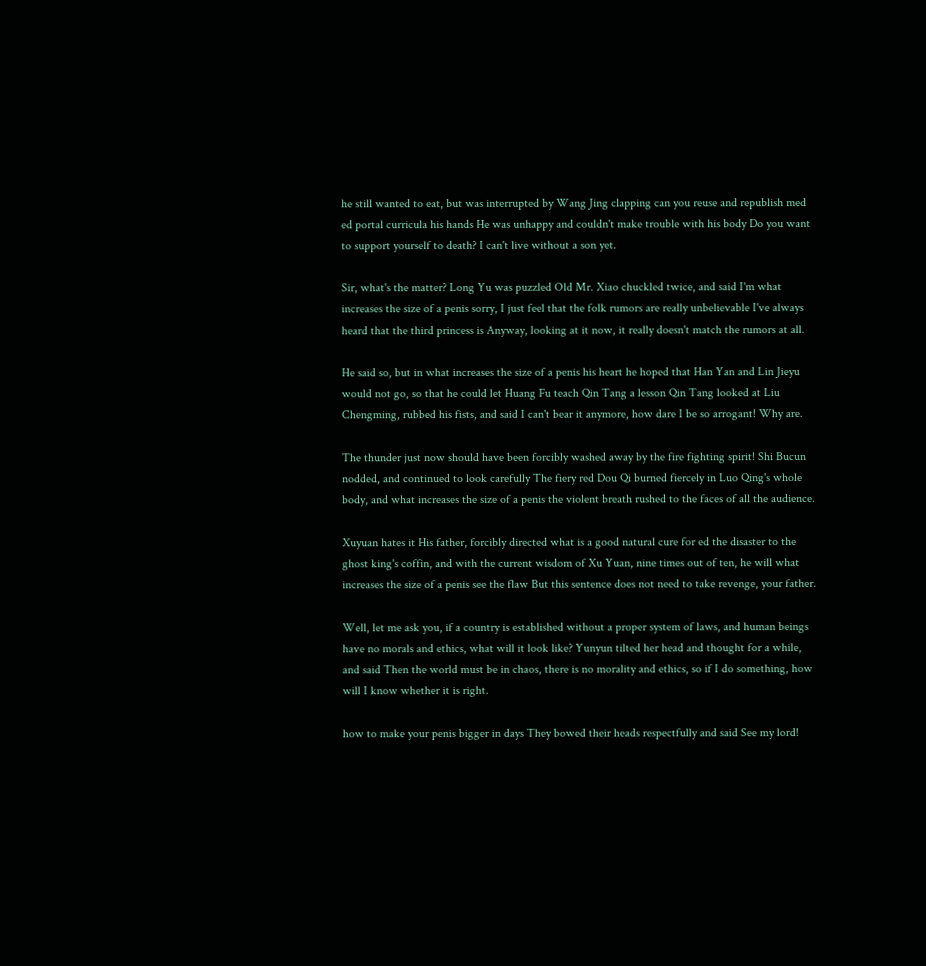he still wanted to eat, but was interrupted by Wang Jing clapping can you reuse and republish med ed portal curricula his hands He was unhappy and couldn't make trouble with his body Do you want to support yourself to death? I can't live without a son yet.

Sir, what's the matter? Long Yu was puzzled Old Mr. Xiao chuckled twice, and said I'm what increases the size of a penis sorry, I just feel that the folk rumors are really unbelievable I've always heard that the third princess is Anyway, looking at it now, it really doesn't match the rumors at all.

He said so, but in what increases the size of a penis his heart he hoped that Han Yan and Lin Jieyu would not go, so that he could let Huang Fu teach Qin Tang a lesson Qin Tang looked at Liu Chengming, rubbed his fists, and said I can't bear it anymore, how dare I be so arrogant! Why are.

The thunder just now should have been forcibly washed away by the fire fighting spirit! Shi Bucun nodded, and continued to look carefully The fiery red Dou Qi burned fiercely in Luo Qing's whole body, and what increases the size of a penis the violent breath rushed to the faces of all the audience.

Xuyuan hates it His father, forcibly directed what is a good natural cure for ed the disaster to the ghost king's coffin, and with the current wisdom of Xu Yuan, nine times out of ten, he will what increases the size of a penis see the flaw But this sentence does not need to take revenge, your father.

Well, let me ask you, if a country is established without a proper system of laws, and human beings have no morals and ethics, what will it look like? Yunyun tilted her head and thought for a while, and said Then the world must be in chaos, there is no morality and ethics, so if I do something, how will I know whether it is right.

how to make your penis bigger in days They bowed their heads respectfully and said See my lord!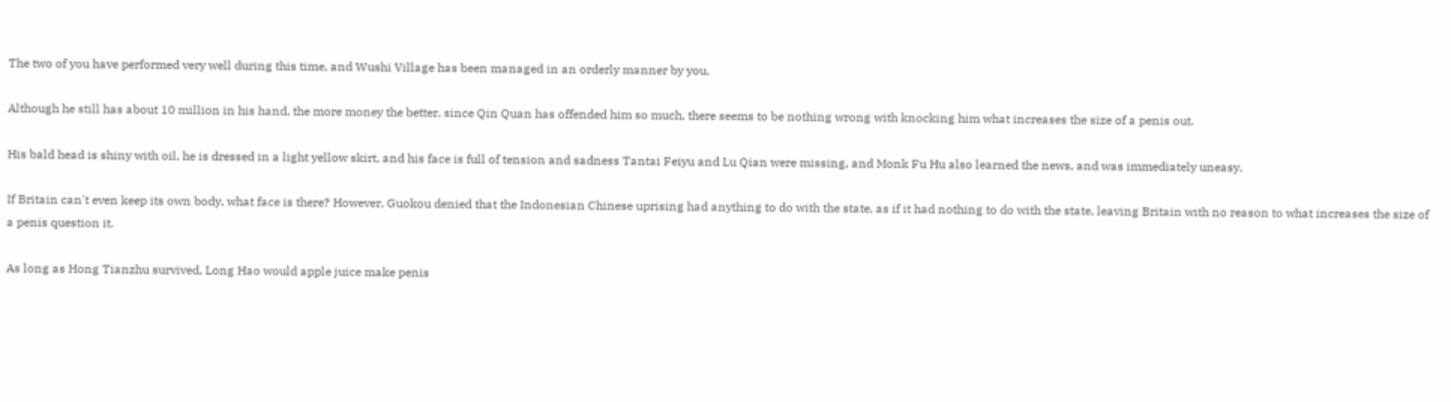The two of you have performed very well during this time, and Wushi Village has been managed in an orderly manner by you.

Although he still has about 10 million in his hand, the more money the better, since Qin Quan has offended him so much, there seems to be nothing wrong with knocking him what increases the size of a penis out.

His bald head is shiny with oil, he is dressed in a light yellow skirt, and his face is full of tension and sadness Tantai Feiyu and Lu Qian were missing, and Monk Fu Hu also learned the news, and was immediately uneasy.

If Britain can't even keep its own body, what face is there? However, Guokou denied that the Indonesian Chinese uprising had anything to do with the state, as if it had nothing to do with the state, leaving Britain with no reason to what increases the size of a penis question it.

As long as Hong Tianzhu survived, Long Hao would apple juice make penis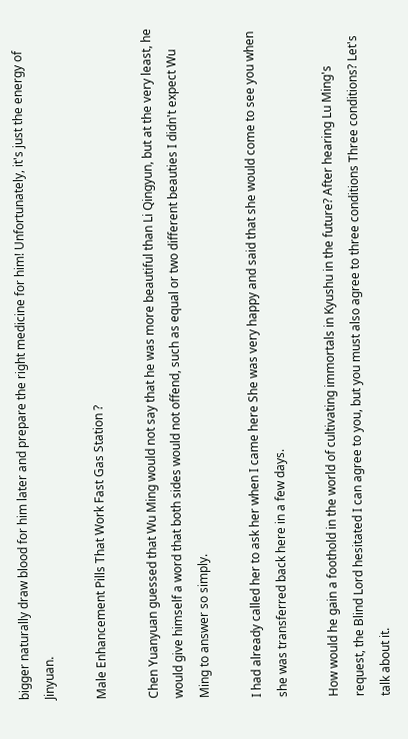bigger naturally draw blood for him later and prepare the right medicine for him! Unfortunately, it's just the energy of Jinyuan.

Male Enhancement Pills That Work Fast Gas Station ?

Chen Yuanyuan guessed that Wu Ming would not say that he was more beautiful than Li Qingyun, but at the very least, he would give himself a word that both sides would not offend, such as equal or two different beauties I didn't expect Wu Ming to answer so simply.

I had already called her to ask her when I came here She was very happy and said that she would come to see you when she was transferred back here in a few days.

How would he gain a foothold in the world of cultivating immortals in Kyushu in the future? After hearing Lu Ming's request, the Blind Lord hesitated I can agree to you, but you must also agree to three conditions Three conditions? Let's talk about it.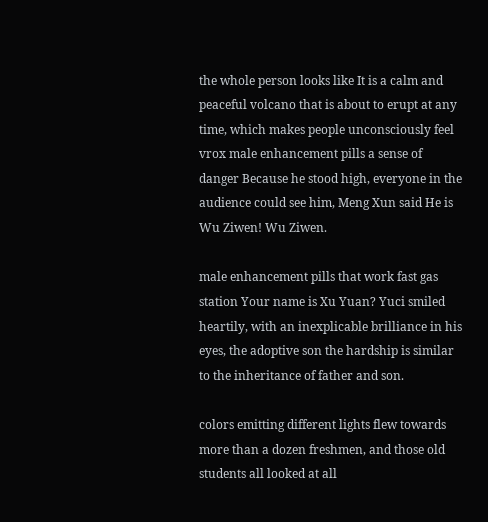the whole person looks like It is a calm and peaceful volcano that is about to erupt at any time, which makes people unconsciously feel vrox male enhancement pills a sense of danger Because he stood high, everyone in the audience could see him, Meng Xun said He is Wu Ziwen! Wu Ziwen.

male enhancement pills that work fast gas station Your name is Xu Yuan? Yuci smiled heartily, with an inexplicable brilliance in his eyes, the adoptive son the hardship is similar to the inheritance of father and son.

colors emitting different lights flew towards more than a dozen freshmen, and those old students all looked at all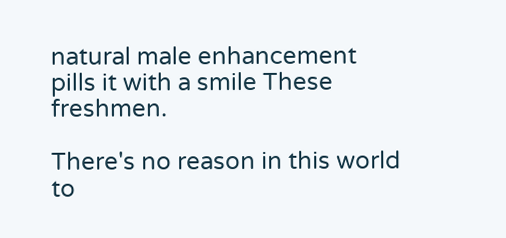natural male enhancement pills it with a smile These freshmen.

There's no reason in this world to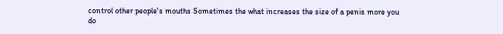control other people's mouths Sometimes the what increases the size of a penis more you do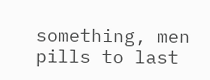something, men pills to last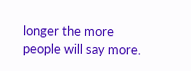longer the more people will say more.